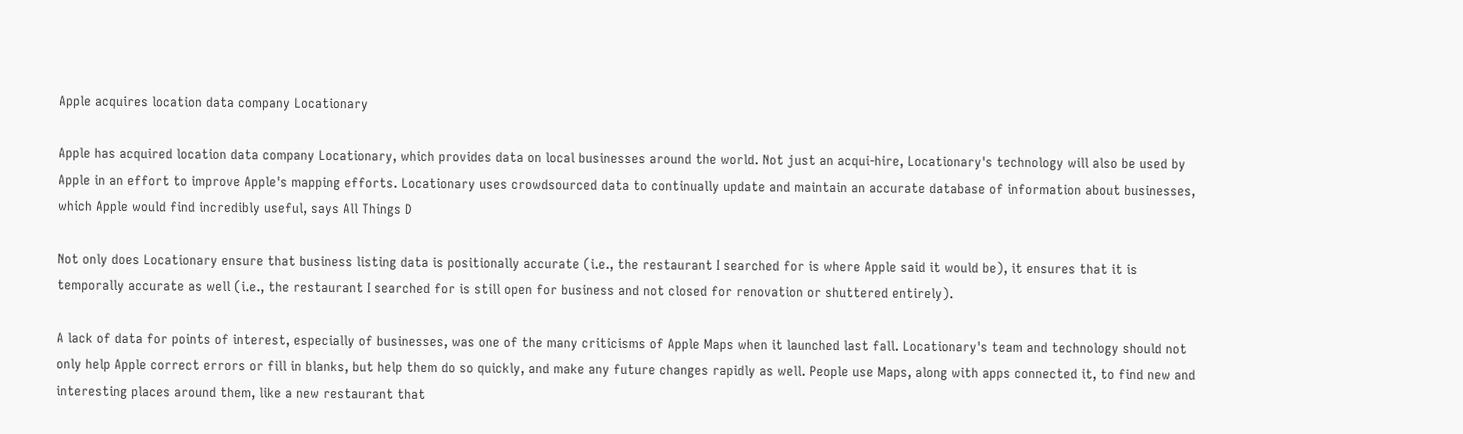Apple acquires location data company Locationary

Apple has acquired location data company Locationary, which provides data on local businesses around the world. Not just an acqui-hire, Locationary's technology will also be used by Apple in an effort to improve Apple's mapping efforts. Locationary uses crowdsourced data to continually update and maintain an accurate database of information about businesses, which Apple would find incredibly useful, says All Things D

Not only does Locationary ensure that business listing data is positionally accurate (i.e., the restaurant I searched for is where Apple said it would be), it ensures that it is temporally accurate as well (i.e., the restaurant I searched for is still open for business and not closed for renovation or shuttered entirely).

A lack of data for points of interest, especially of businesses, was one of the many criticisms of Apple Maps when it launched last fall. Locationary's team and technology should not only help Apple correct errors or fill in blanks, but help them do so quickly, and make any future changes rapidly as well. People use Maps, along with apps connected it, to find new and interesting places around them, like a new restaurant that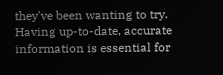they've been wanting to try. Having up-to-date, accurate information is essential for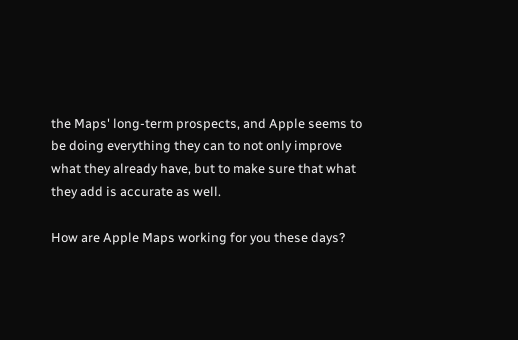the Maps' long-term prospects, and Apple seems to be doing everything they can to not only improve what they already have, but to make sure that what they add is accurate as well.

How are Apple Maps working for you these days?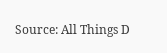Source: All Things D